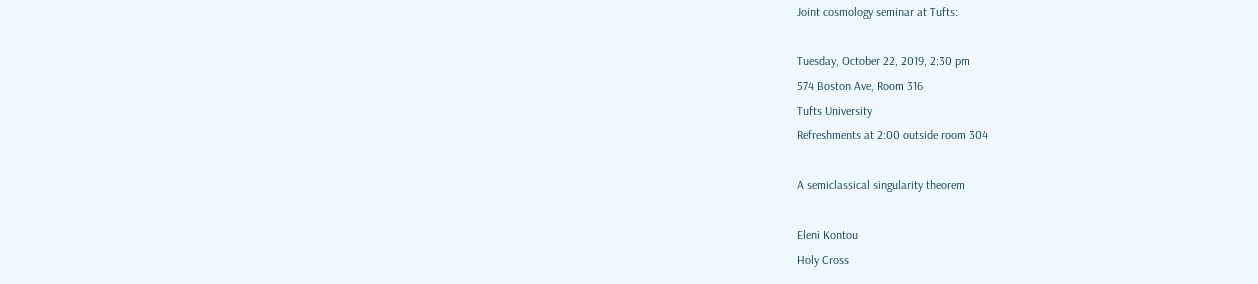Joint cosmology seminar at Tufts:

Tuesday, October 22, 2019, 2:30 pm
574 Boston Ave, Room 316
Tufts University
Refreshments at 2:00 outside room 304

A semiclassical singularity theorem

Eleni Kontou
Holy Cross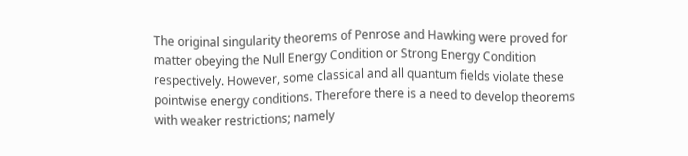The original singularity theorems of Penrose and Hawking were proved for matter obeying the Null Energy Condition or Strong Energy Condition respectively. However, some classical and all quantum fields violate these pointwise energy conditions. Therefore there is a need to develop theorems with weaker restrictions; namely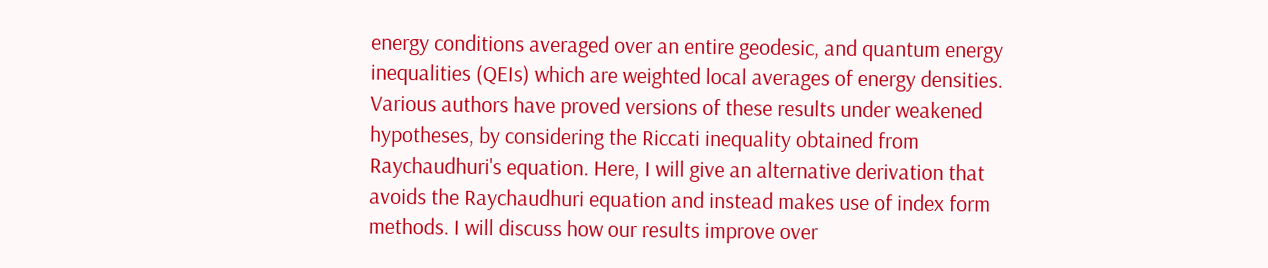energy conditions averaged over an entire geodesic, and quantum energy inequalities (QEIs) which are weighted local averages of energy densities. Various authors have proved versions of these results under weakened hypotheses, by considering the Riccati inequality obtained from Raychaudhuri's equation. Here, I will give an alternative derivation that avoids the Raychaudhuri equation and instead makes use of index form methods. I will discuss how our results improve over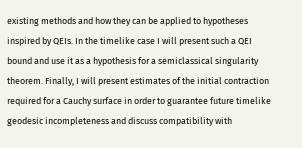existing methods and how they can be applied to hypotheses inspired by QEIs. In the timelike case I will present such a QEI bound and use it as a hypothesis for a semiclassical singularity theorem. Finally, I will present estimates of the initial contraction required for a Cauchy surface in order to guarantee future timelike geodesic incompleteness and discuss compatibility with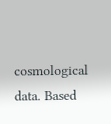cosmological data. Based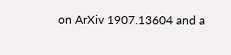on ArXiv 1907.13604 and a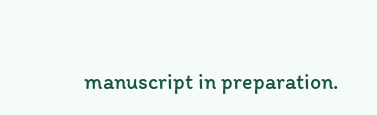manuscript in preparation.